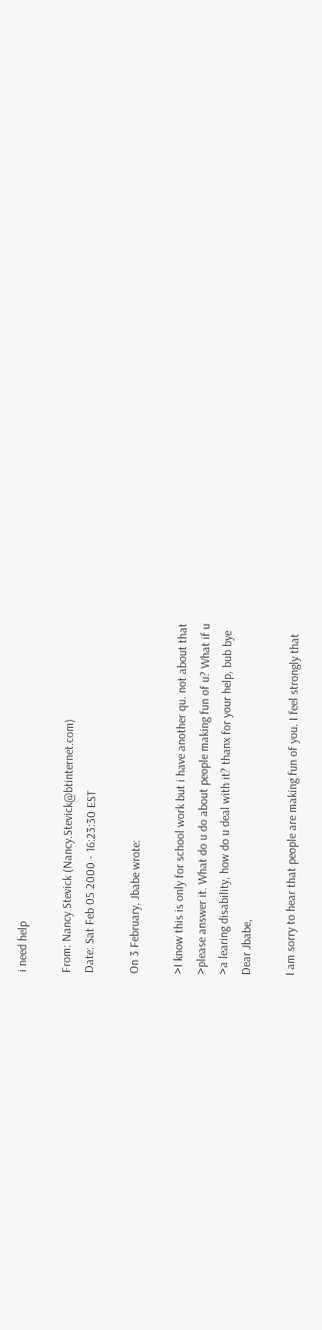i need help

From: Nancy Stevick (Nancy.Stevick@btinternet.com)
Date: Sat Feb 05 2000 - 16:23:30 EST

On 3 February, Jbabe wrote:

>I know this is only for school work but i have another qu. not about that
>please answer it. What do u do about people making fun of u? What if u
>a learing disability, how do u deal with it? thanx for your help, bub bye
Dear Jbabe,

I am sorry to hear that people are making fun of you. I feel strongly that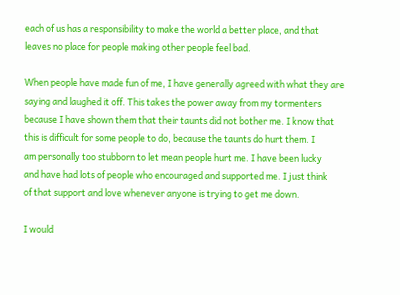each of us has a responsibility to make the world a better place, and that
leaves no place for people making other people feel bad.

When people have made fun of me, I have generally agreed with what they are
saying and laughed it off. This takes the power away from my tormenters
because I have shown them that their taunts did not bother me. I know that
this is difficult for some people to do, because the taunts do hurt them. I
am personally too stubborn to let mean people hurt me. I have been lucky
and have had lots of people who encouraged and supported me. I just think
of that support and love whenever anyone is trying to get me down.

I would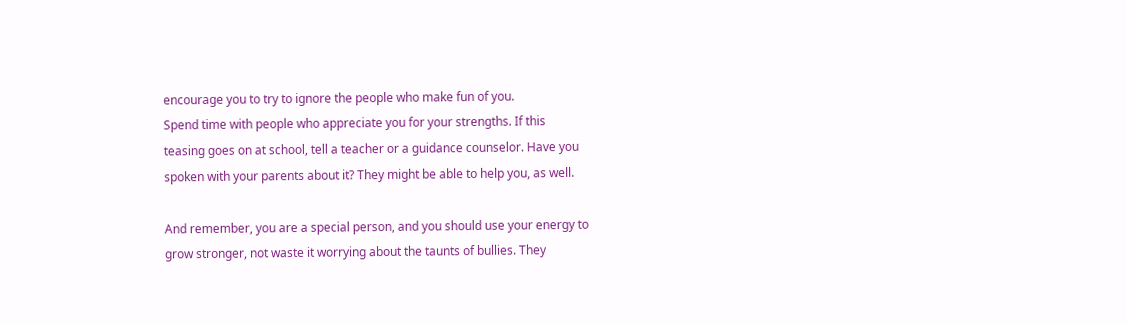encourage you to try to ignore the people who make fun of you.
Spend time with people who appreciate you for your strengths. If this
teasing goes on at school, tell a teacher or a guidance counselor. Have you
spoken with your parents about it? They might be able to help you, as well.

And remember, you are a special person, and you should use your energy to
grow stronger, not waste it worrying about the taunts of bullies. They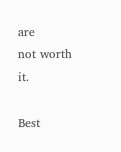are
not worth it.

Best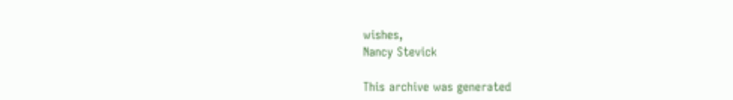wishes,
Nancy Stevick

This archive was generated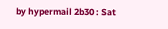by hypermail 2b30 : Sat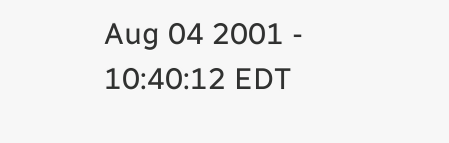Aug 04 2001 - 10:40:12 EDT